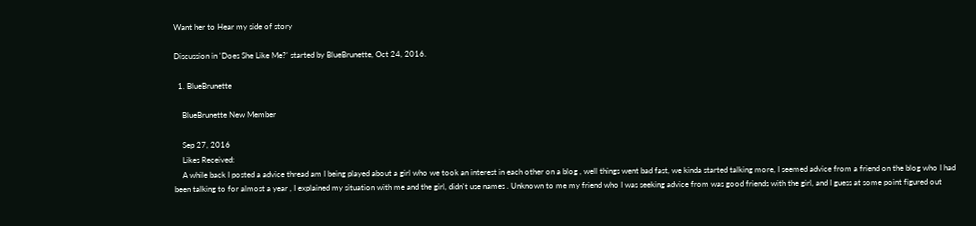Want her to Hear my side of story

Discussion in 'Does She Like Me?' started by BlueBrunette, Oct 24, 2016.

  1. BlueBrunette

    BlueBrunette New Member

    Sep 27, 2016
    Likes Received:
    A while back I posted a advice thread am I being played about a girl who we took an interest in each other on a blog , well things went bad fast, we kinda started talking more, I seemed advice from a friend on the blog who I had been talking to for almost a year , I explained my situation with me and the girl, didn't use names . Unknown to me my friend who I was seeking advice from was good friends with the girl, and I guess at some point figured out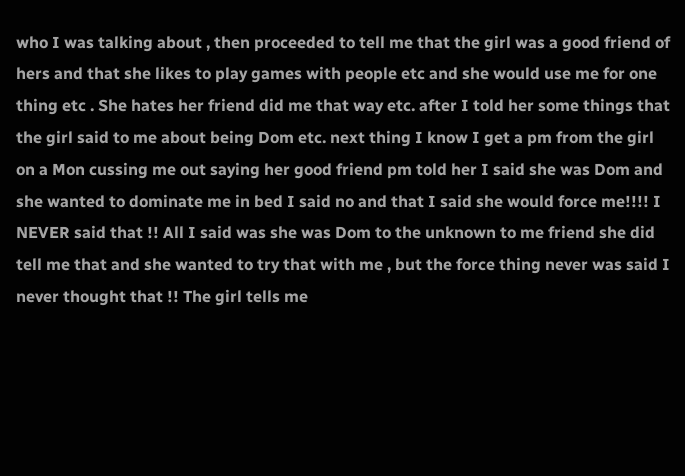who I was talking about , then proceeded to tell me that the girl was a good friend of hers and that she likes to play games with people etc and she would use me for one thing etc . She hates her friend did me that way etc. after I told her some things that the girl said to me about being Dom etc. next thing I know I get a pm from the girl on a Mon cussing me out saying her good friend pm told her I said she was Dom and she wanted to dominate me in bed I said no and that I said she would force me!!!! I NEVER said that !! All I said was she was Dom to the unknown to me friend she did tell me that and she wanted to try that with me , but the force thing never was said I never thought that !! The girl tells me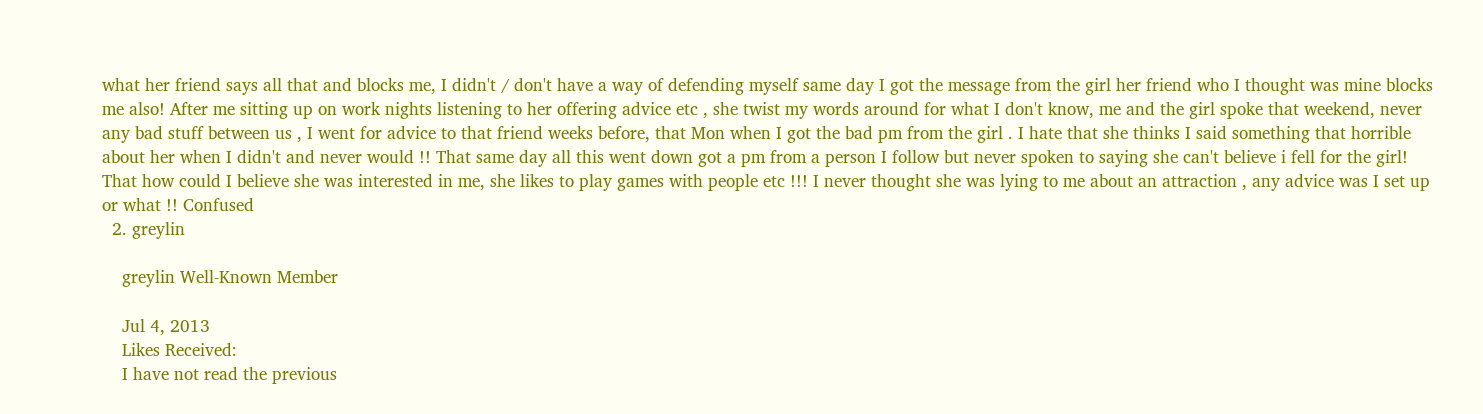what her friend says all that and blocks me, I didn't / don't have a way of defending myself same day I got the message from the girl her friend who I thought was mine blocks me also! After me sitting up on work nights listening to her offering advice etc , she twist my words around for what I don't know, me and the girl spoke that weekend, never any bad stuff between us , I went for advice to that friend weeks before, that Mon when I got the bad pm from the girl . I hate that she thinks I said something that horrible about her when I didn't and never would !! That same day all this went down got a pm from a person I follow but never spoken to saying she can't believe i fell for the girl! That how could I believe she was interested in me, she likes to play games with people etc !!! I never thought she was lying to me about an attraction , any advice was I set up or what !! Confused
  2. greylin

    greylin Well-Known Member

    Jul 4, 2013
    Likes Received:
    I have not read the previous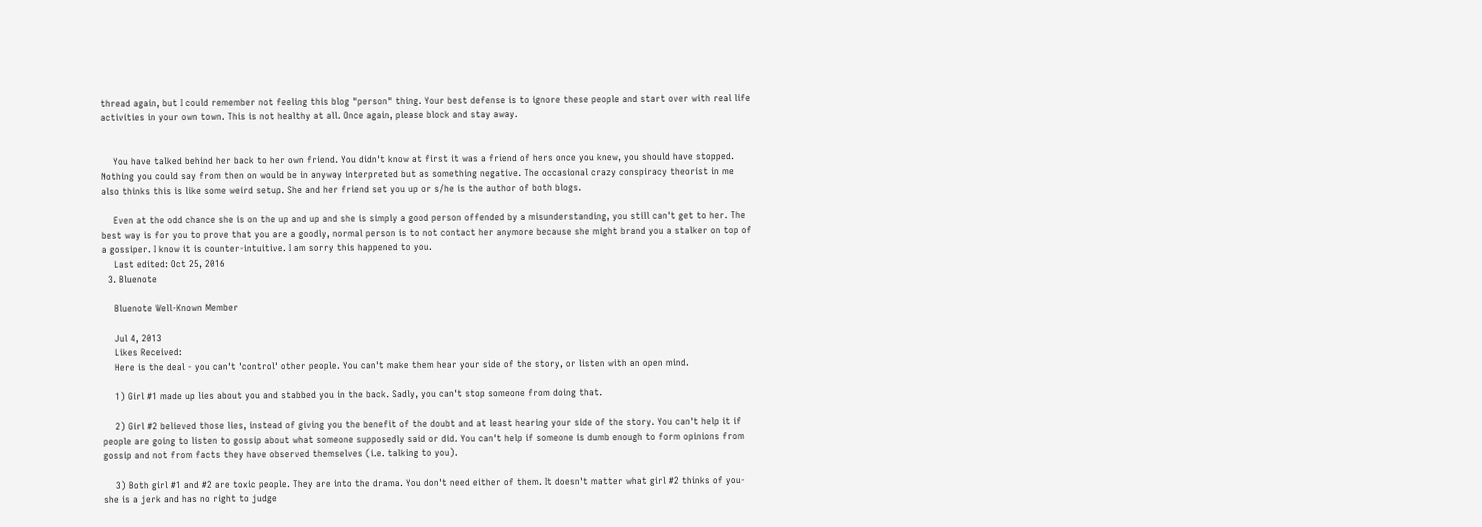thread again, but I could remember not feeling this blog "person" thing. Your best defense is to ignore these people and start over with real life activities in your own town. This is not healthy at all. Once again, please block and stay away.


    You have talked behind her back to her own friend. You didn't know at first it was a friend of hers once you knew, you should have stopped. Nothing you could say from then on would be in anyway interpreted but as something negative. The occasional crazy conspiracy theorist in me also thinks this is like some weird setup. She and her friend set you up or s/he is the author of both blogs.

    Even at the odd chance she is on the up and up and she is simply a good person offended by a misunderstanding, you still can't get to her. The best way is for you to prove that you are a goodly, normal person is to not contact her anymore because she might brand you a stalker on top of a gossiper. I know it is counter-intuitive. I am sorry this happened to you.
    Last edited: Oct 25, 2016
  3. Bluenote

    Bluenote Well-Known Member

    Jul 4, 2013
    Likes Received:
    Here is the deal - you can't 'control' other people. You can't make them hear your side of the story, or listen with an open mind.

    1) Girl #1 made up lies about you and stabbed you in the back. Sadly, you can't stop someone from doing that.

    2) Girl #2 believed those lies, instead of giving you the benefit of the doubt and at least hearing your side of the story. You can't help it if people are going to listen to gossip about what someone supposedly said or did. You can't help if someone is dumb enough to form opinions from gossip and not from facts they have observed themselves (i.e. talking to you).

    3) Both girl #1 and #2 are toxic people. They are into the drama. You don't need either of them. It doesn't matter what girl #2 thinks of you- she is a jerk and has no right to judge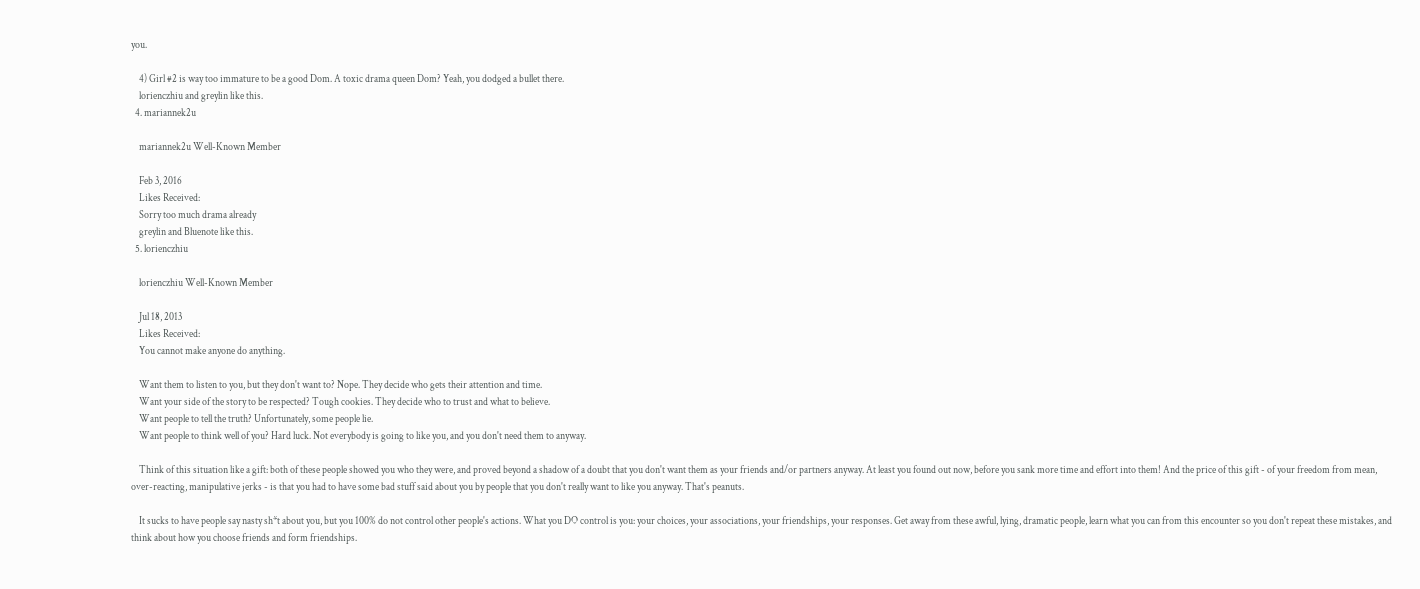you.

    4) Girl #2 is way too immature to be a good Dom. A toxic drama queen Dom? Yeah, you dodged a bullet there.
    lorienczhiu and greylin like this.
  4. mariannek2u

    mariannek2u Well-Known Member

    Feb 3, 2016
    Likes Received:
    Sorry too much drama already
    greylin and Bluenote like this.
  5. lorienczhiu

    lorienczhiu Well-Known Member

    Jul 18, 2013
    Likes Received:
    You cannot make anyone do anything.

    Want them to listen to you, but they don't want to? Nope. They decide who gets their attention and time.
    Want your side of the story to be respected? Tough cookies. They decide who to trust and what to believe.
    Want people to tell the truth? Unfortunately, some people lie.
    Want people to think well of you? Hard luck. Not everybody is going to like you, and you don't need them to anyway.

    Think of this situation like a gift: both of these people showed you who they were, and proved beyond a shadow of a doubt that you don't want them as your friends and/or partners anyway. At least you found out now, before you sank more time and effort into them! And the price of this gift - of your freedom from mean, over-reacting, manipulative jerks - is that you had to have some bad stuff said about you by people that you don't really want to like you anyway. That's peanuts.

    It sucks to have people say nasty sh*t about you, but you 100% do not control other people's actions. What you DO control is you: your choices, your associations, your friendships, your responses. Get away from these awful, lying, dramatic people, learn what you can from this encounter so you don't repeat these mistakes, and think about how you choose friends and form friendships.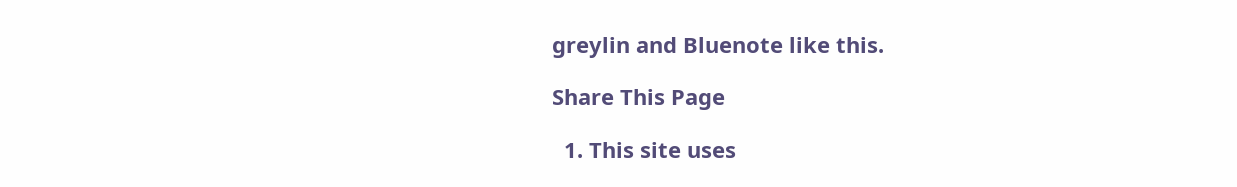greylin and Bluenote like this.

Share This Page

  1. This site uses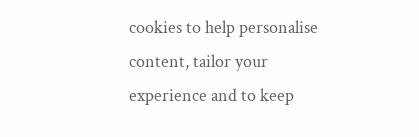cookies to help personalise content, tailor your experience and to keep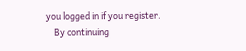you logged in if you register.
    By continuing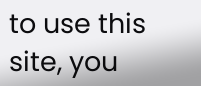to use this site, you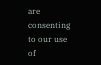are consenting to our use of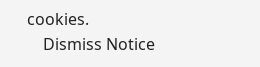cookies.
    Dismiss Notice